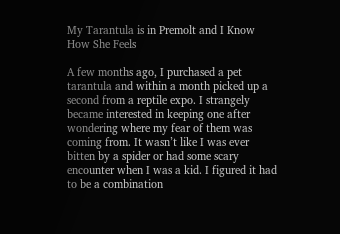My Tarantula is in Premolt and I Know How She Feels

A few months ago, I purchased a pet tarantula and within a month picked up a second from a reptile expo. I strangely became interested in keeping one after wondering where my fear of them was coming from. It wasn’t like I was ever bitten by a spider or had some scary encounter when I was a kid. I figured it had to be a combination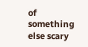of something else scary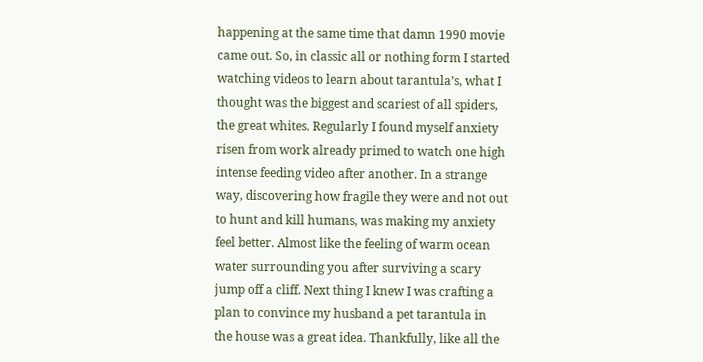happening at the same time that damn 1990 movie came out. So, in classic all or nothing form I started watching videos to learn about tarantula’s, what I thought was the biggest and scariest of all spiders, the great whites. Regularly I found myself anxiety risen from work already primed to watch one high intense feeding video after another. In a strange way, discovering how fragile they were and not out to hunt and kill humans, was making my anxiety feel better. Almost like the feeling of warm ocean water surrounding you after surviving a scary jump off a cliff. Next thing I knew I was crafting a plan to convince my husband a pet tarantula in the house was a great idea. Thankfully, like all the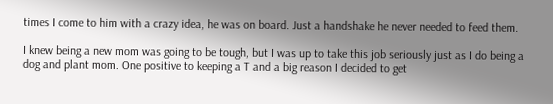times I come to him with a crazy idea, he was on board. Just a handshake he never needed to feed them.

I knew being a new mom was going to be tough, but I was up to take this job seriously just as I do being a dog and plant mom. One positive to keeping a T and a big reason I decided to get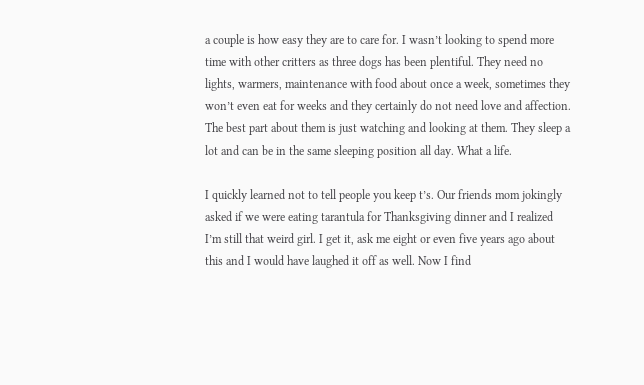a couple is how easy they are to care for. I wasn’t looking to spend more time with other critters as three dogs has been plentiful. They need no lights, warmers, maintenance with food about once a week, sometimes they won’t even eat for weeks and they certainly do not need love and affection. The best part about them is just watching and looking at them. They sleep a lot and can be in the same sleeping position all day. What a life.

I quickly learned not to tell people you keep t’s. Our friends mom jokingly asked if we were eating tarantula for Thanksgiving dinner and I realized I’m still that weird girl. I get it, ask me eight or even five years ago about this and I would have laughed it off as well. Now I find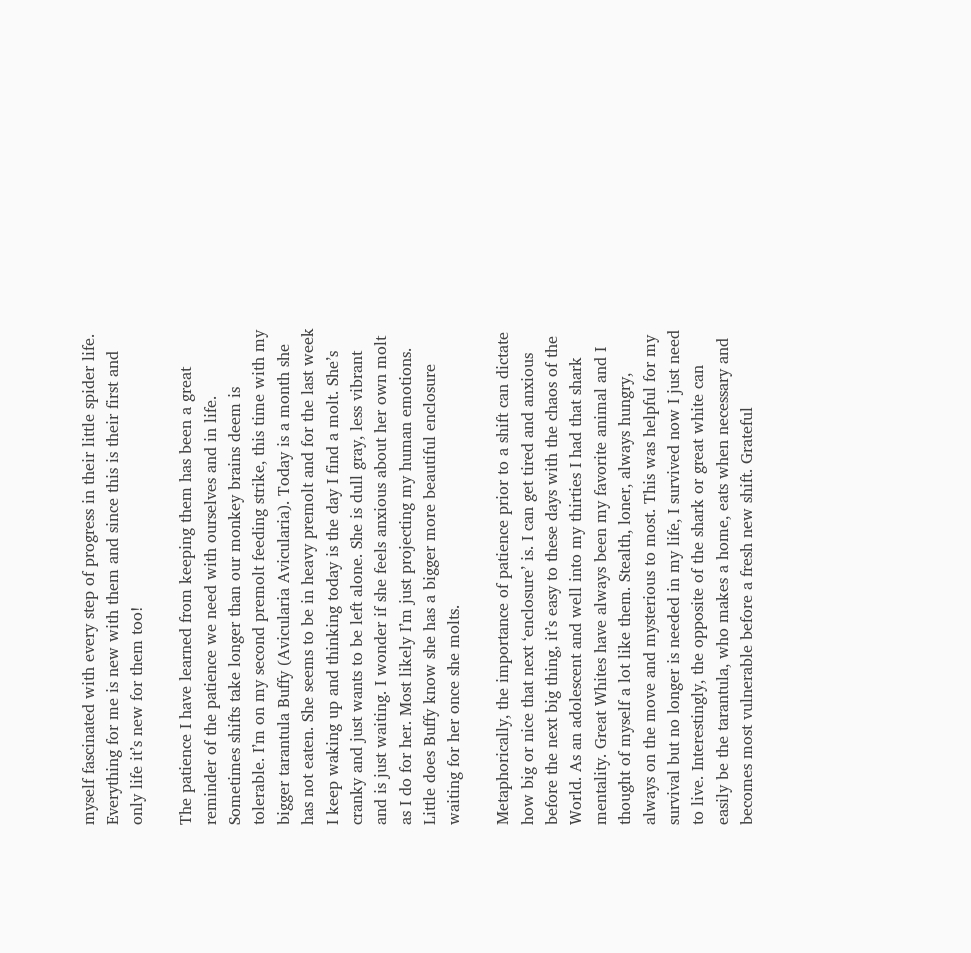myself fascinated with every step of progress in their little spider life. Everything for me is new with them and since this is their first and only life it’s new for them too!

The patience I have learned from keeping them has been a great reminder of the patience we need with ourselves and in life. Sometimes shifts take longer than our monkey brains deem is tolerable. I’m on my second premolt feeding strike, this time with my bigger tarantula Buffy (Avicularia Avicularia). Today is a month she has not eaten. She seems to be in heavy premolt and for the last week I keep waking up and thinking today is the day I find a molt. She’s cranky and just wants to be left alone. She is dull gray, less vibrant and is just waiting. I wonder if she feels anxious about her own molt as I do for her. Most likely I’m just projecting my human emotions. Little does Buffy know she has a bigger more beautiful enclosure waiting for her once she molts.

Metaphorically, the importance of patience prior to a shift can dictate how big or nice that next ‘enclosure’ is. I can get tired and anxious before the next big thing, it’s easy to these days with the chaos of the World. As an adolescent and well into my thirties I had that shark mentality. Great Whites have always been my favorite animal and I thought of myself a lot like them. Stealth, loner, always hungry, always on the move and mysterious to most. This was helpful for my survival but no longer is needed in my life, I survived now I just need to live. Interestingly, the opposite of the shark or great white can easily be the tarantula, who makes a home, eats when necessary and becomes most vulnerable before a fresh new shift. Grateful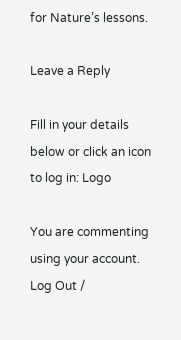for Nature’s lessons.

Leave a Reply

Fill in your details below or click an icon to log in: Logo

You are commenting using your account. Log Out /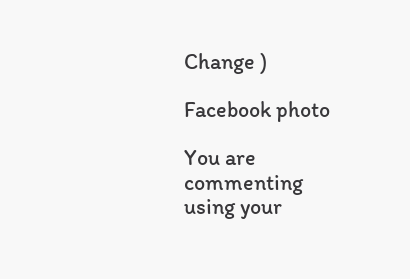Change )

Facebook photo

You are commenting using your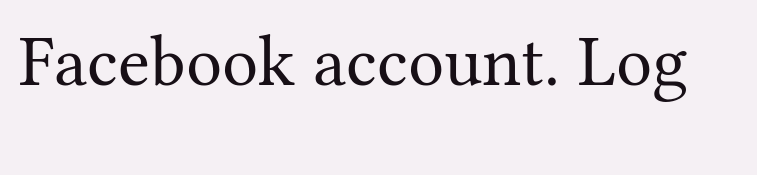Facebook account. Log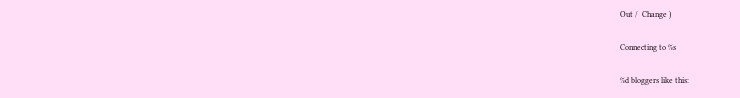Out /  Change )

Connecting to %s

%d bloggers like this: